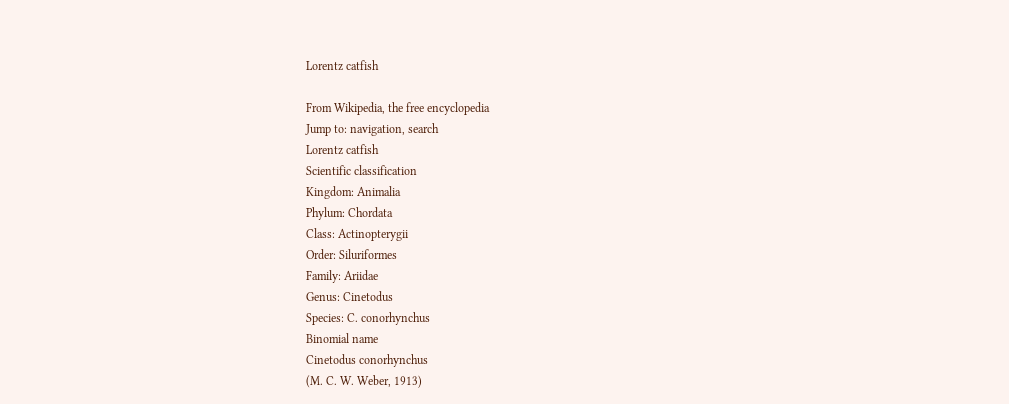Lorentz catfish

From Wikipedia, the free encyclopedia
Jump to: navigation, search
Lorentz catfish
Scientific classification
Kingdom: Animalia
Phylum: Chordata
Class: Actinopterygii
Order: Siluriformes
Family: Ariidae
Genus: Cinetodus
Species: C. conorhynchus
Binomial name
Cinetodus conorhynchus
(M. C. W. Weber, 1913)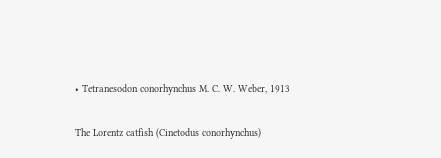• Tetranesodon conorhynchus M. C. W. Weber, 1913

The Lorentz catfish (Cinetodus conorhynchus)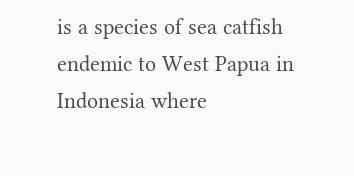is a species of sea catfish endemic to West Papua in Indonesia where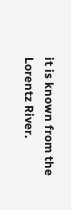it is known from the Lorentz River.